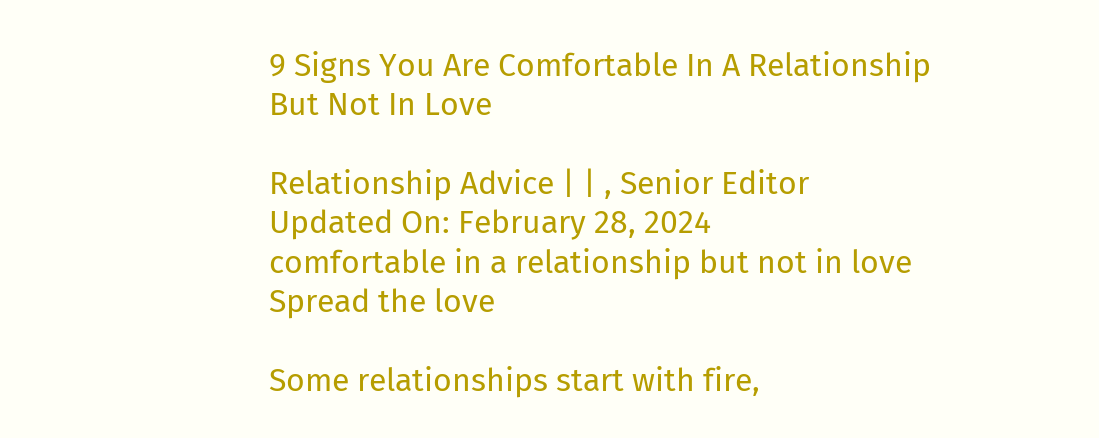9 Signs You Are Comfortable In A Relationship But Not In Love

Relationship Advice | | , Senior Editor
Updated On: February 28, 2024
comfortable in a relationship but not in love
Spread the love

Some relationships start with fire,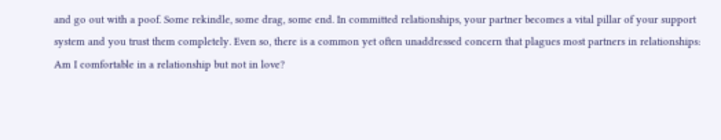and go out with a poof. Some rekindle, some drag, some end. In committed relationships, your partner becomes a vital pillar of your support system and you trust them completely. Even so, there is a common yet often unaddressed concern that plagues most partners in relationships: Am I comfortable in a relationship but not in love?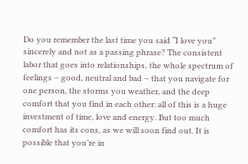Do you remember the last time you said “I love you” sincerely and not as a passing phrase? The consistent labor that goes into relationships, the whole spectrum of feelings – good, neutral and bad – that you navigate for one person, the storms you weather, and the deep comfort that you find in each other: all of this is a huge investment of time, love and energy. But too much comfort has its cons, as we will soon find out. It is possible that you’re in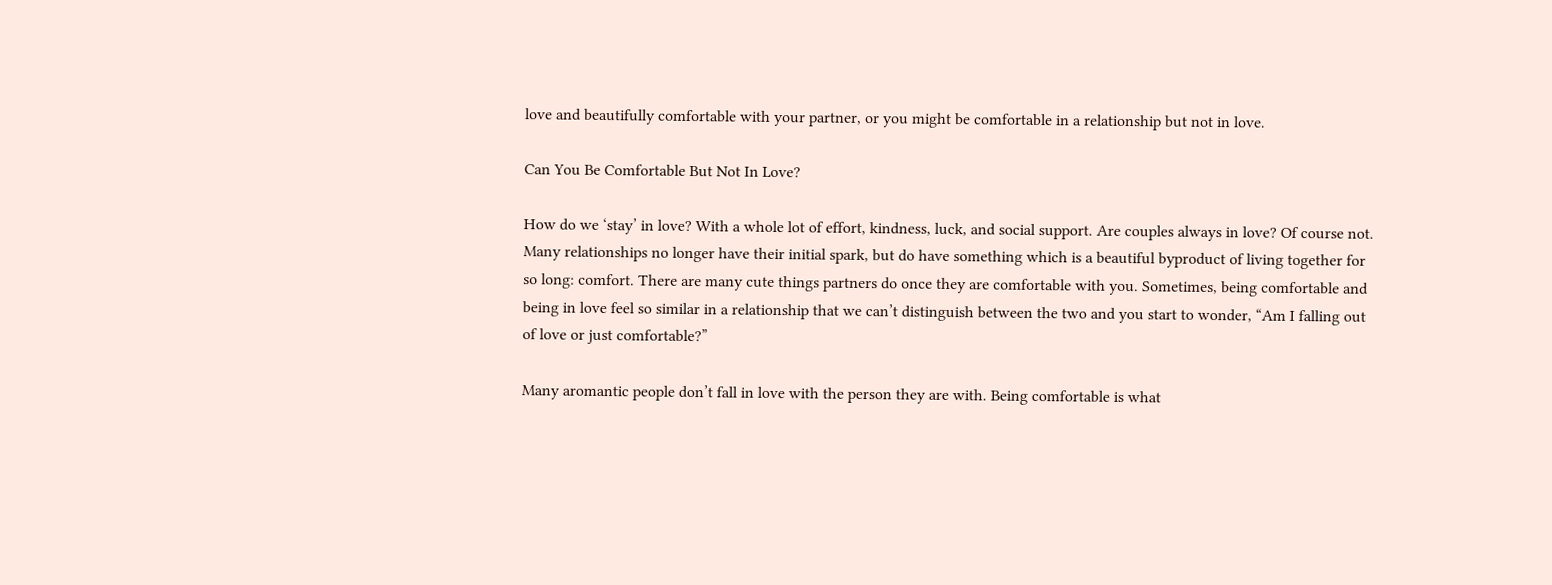love and beautifully comfortable with your partner, or you might be comfortable in a relationship but not in love.

Can You Be Comfortable But Not In Love?

How do we ‘stay’ in love? With a whole lot of effort, kindness, luck, and social support. Are couples always in love? Of course not. Many relationships no longer have their initial spark, but do have something which is a beautiful byproduct of living together for so long: comfort. There are many cute things partners do once they are comfortable with you. Sometimes, being comfortable and being in love feel so similar in a relationship that we can’t distinguish between the two and you start to wonder, “Am I falling out of love or just comfortable?”

Many aromantic people don’t fall in love with the person they are with. Being comfortable is what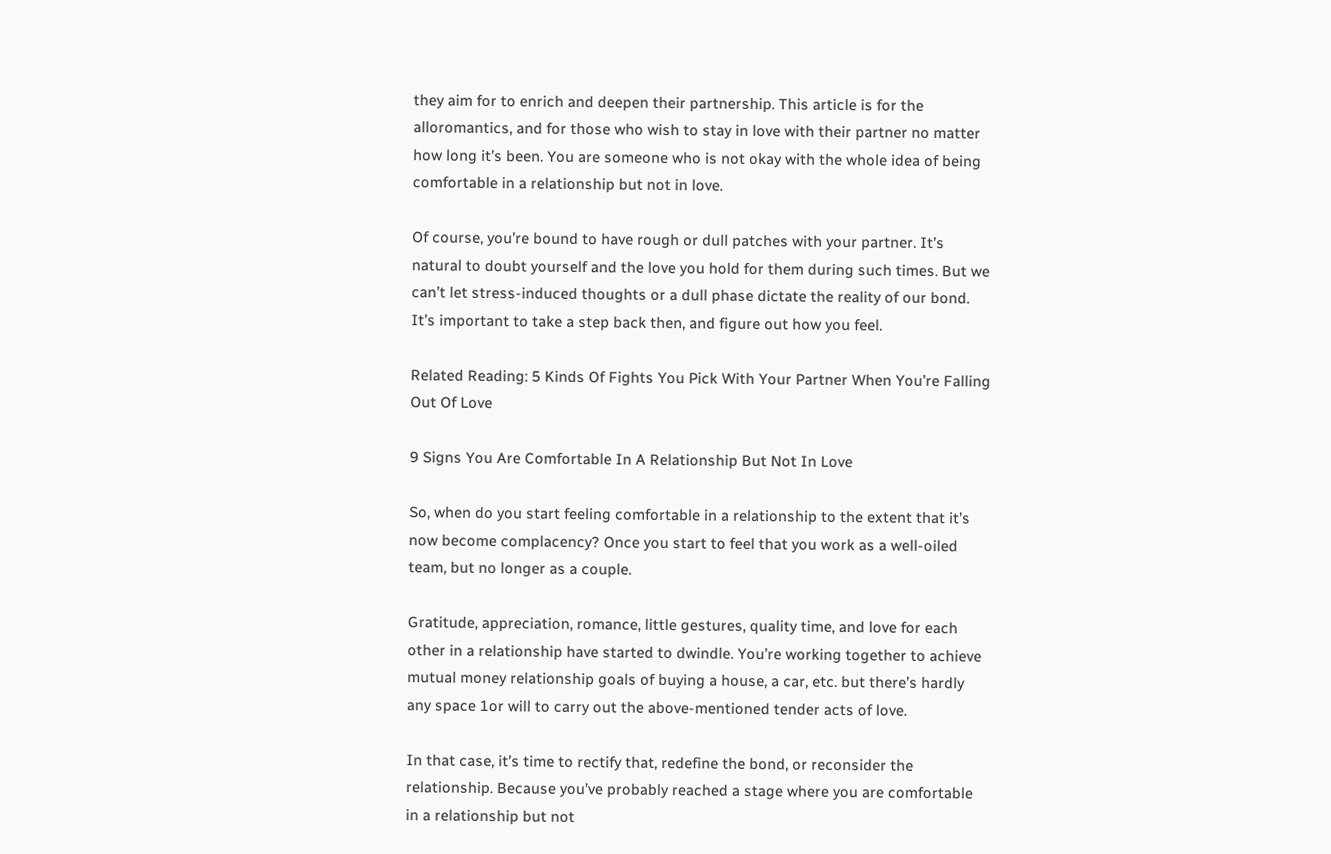they aim for to enrich and deepen their partnership. This article is for the alloromantics, and for those who wish to stay in love with their partner no matter how long it’s been. You are someone who is not okay with the whole idea of being comfortable in a relationship but not in love.

Of course, you’re bound to have rough or dull patches with your partner. It’s natural to doubt yourself and the love you hold for them during such times. But we can’t let stress-induced thoughts or a dull phase dictate the reality of our bond. It’s important to take a step back then, and figure out how you feel.

Related Reading: 5 Kinds Of Fights You Pick With Your Partner When You’re Falling Out Of Love

9 Signs You Are Comfortable In A Relationship But Not In Love

So, when do you start feeling comfortable in a relationship to the extent that it’s now become complacency? Once you start to feel that you work as a well-oiled team, but no longer as a couple.

Gratitude, appreciation, romance, little gestures, quality time, and love for each other in a relationship have started to dwindle. You’re working together to achieve mutual money relationship goals of buying a house, a car, etc. but there’s hardly any space 1or will to carry out the above-mentioned tender acts of love.

In that case, it’s time to rectify that, redefine the bond, or reconsider the relationship. Because you’ve probably reached a stage where you are comfortable in a relationship but not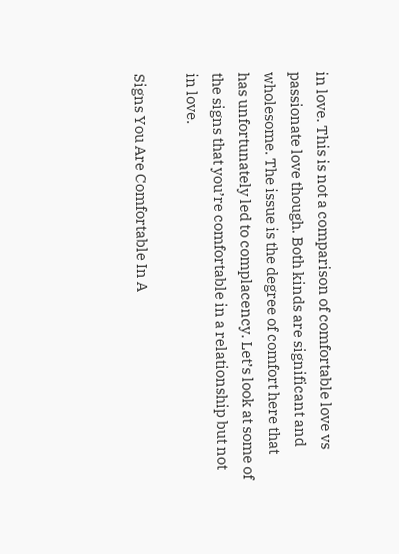in love. This is not a comparison of comfortable love vs passionate love though. Both kinds are significant and wholesome. The issue is the degree of comfort here that has unfortunately led to complacency. Let’s look at some of the signs that you’re comfortable in a relationship but not in love.

Signs You Are Comfortable In A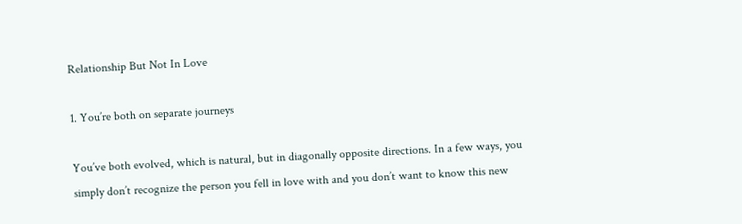Relationship But Not In Love

1. You’re both on separate journeys

You’ve both evolved, which is natural, but in diagonally opposite directions. In a few ways, you simply don’t recognize the person you fell in love with and you don’t want to know this new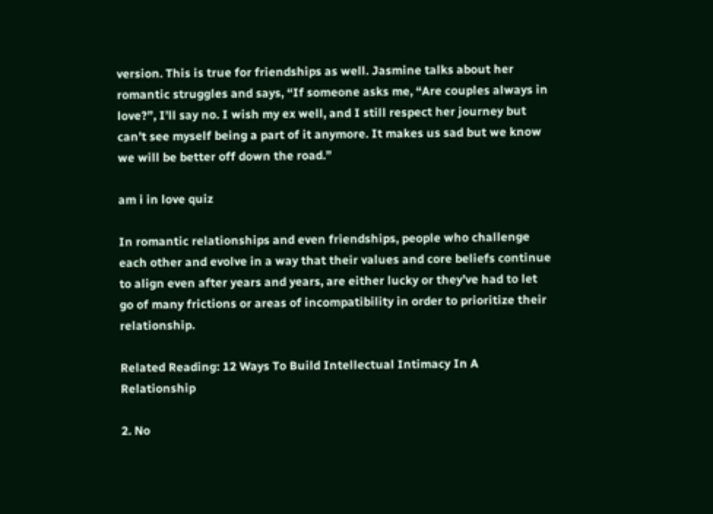version. This is true for friendships as well. Jasmine talks about her romantic struggles and says, “If someone asks me, “Are couples always in love?”, I’ll say no. I wish my ex well, and I still respect her journey but can’t see myself being a part of it anymore. It makes us sad but we know we will be better off down the road.”

am i in love quiz

In romantic relationships and even friendships, people who challenge each other and evolve in a way that their values and core beliefs continue to align even after years and years, are either lucky or they’ve had to let go of many frictions or areas of incompatibility in order to prioritize their relationship.

Related Reading: 12 Ways To Build Intellectual Intimacy In A Relationship

2. No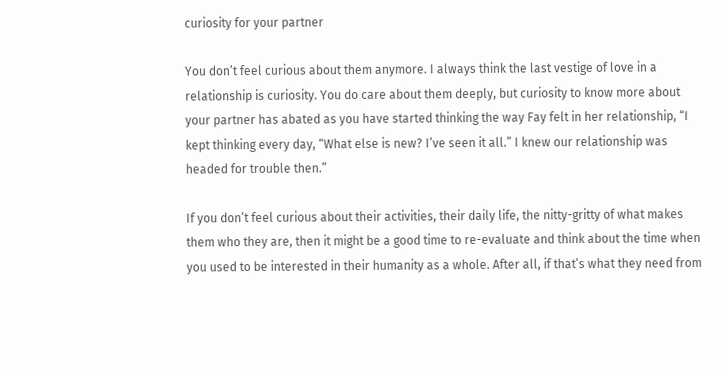curiosity for your partner

You don’t feel curious about them anymore. I always think the last vestige of love in a relationship is curiosity. You do care about them deeply, but curiosity to know more about your partner has abated as you have started thinking the way Fay felt in her relationship, “I kept thinking every day, “What else is new? I’ve seen it all.” I knew our relationship was headed for trouble then.”

If you don’t feel curious about their activities, their daily life, the nitty-gritty of what makes them who they are, then it might be a good time to re-evaluate and think about the time when you used to be interested in their humanity as a whole. After all, if that’s what they need from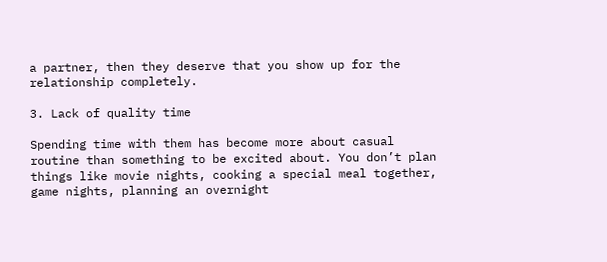a partner, then they deserve that you show up for the relationship completely.

3. Lack of quality time

Spending time with them has become more about casual routine than something to be excited about. You don’t plan things like movie nights, cooking a special meal together, game nights, planning an overnight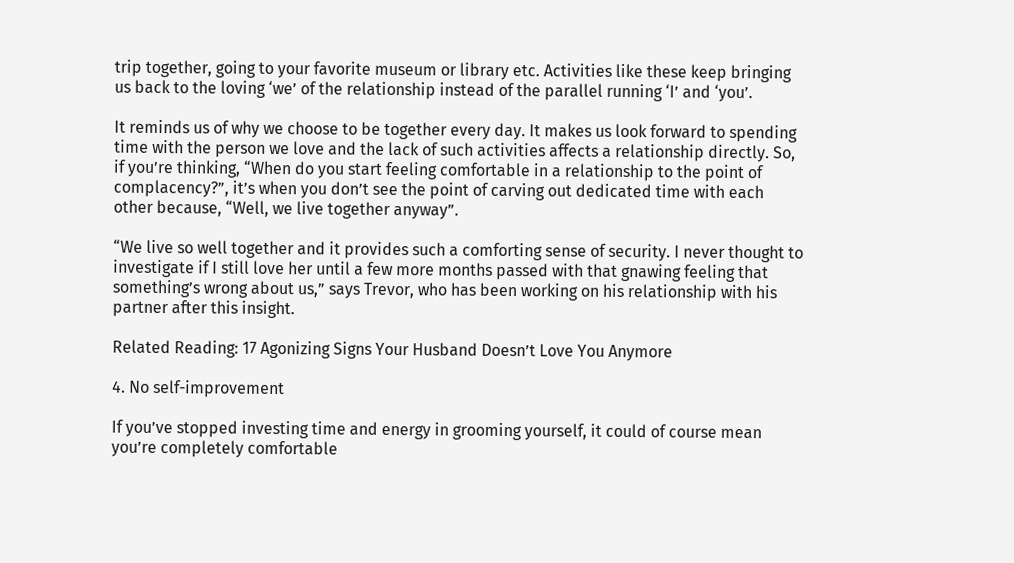trip together, going to your favorite museum or library etc. Activities like these keep bringing us back to the loving ‘we’ of the relationship instead of the parallel running ‘I’ and ‘you’.

It reminds us of why we choose to be together every day. It makes us look forward to spending time with the person we love and the lack of such activities affects a relationship directly. So, if you’re thinking, “When do you start feeling comfortable in a relationship to the point of complacency?”, it’s when you don’t see the point of carving out dedicated time with each other because, “Well, we live together anyway”.

“We live so well together and it provides such a comforting sense of security. I never thought to investigate if I still love her until a few more months passed with that gnawing feeling that something’s wrong about us,” says Trevor, who has been working on his relationship with his partner after this insight.

Related Reading: 17 Agonizing Signs Your Husband Doesn’t Love You Anymore

4. No self-improvement

If you’ve stopped investing time and energy in grooming yourself, it could of course mean you’re completely comfortable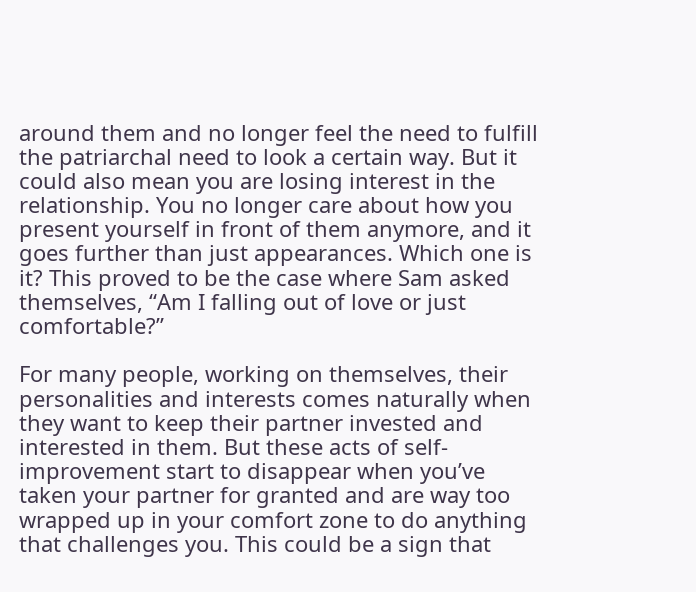around them and no longer feel the need to fulfill the patriarchal need to look a certain way. But it could also mean you are losing interest in the relationship. You no longer care about how you present yourself in front of them anymore, and it goes further than just appearances. Which one is it? This proved to be the case where Sam asked themselves, “Am I falling out of love or just comfortable?”

For many people, working on themselves, their personalities and interests comes naturally when they want to keep their partner invested and interested in them. But these acts of self-improvement start to disappear when you’ve taken your partner for granted and are way too wrapped up in your comfort zone to do anything that challenges you. This could be a sign that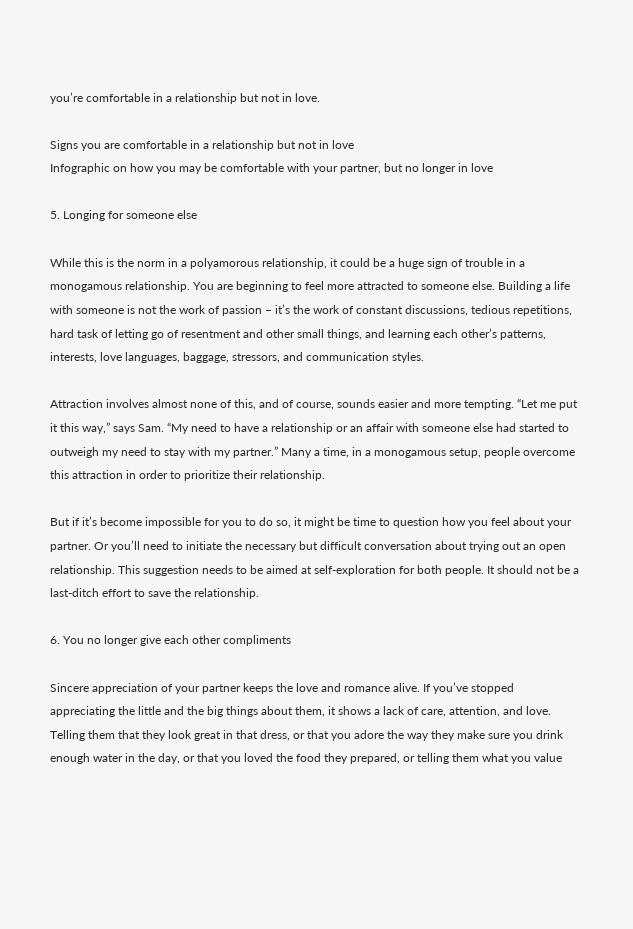you’re comfortable in a relationship but not in love.

Signs you are comfortable in a relationship but not in love
Infographic on how you may be comfortable with your partner, but no longer in love

5. Longing for someone else

While this is the norm in a polyamorous relationship, it could be a huge sign of trouble in a monogamous relationship. You are beginning to feel more attracted to someone else. Building a life with someone is not the work of passion – it’s the work of constant discussions, tedious repetitions, hard task of letting go of resentment and other small things, and learning each other’s patterns, interests, love languages, baggage, stressors, and communication styles.

Attraction involves almost none of this, and of course, sounds easier and more tempting. “Let me put it this way,” says Sam. “My need to have a relationship or an affair with someone else had started to outweigh my need to stay with my partner.” Many a time, in a monogamous setup, people overcome this attraction in order to prioritize their relationship.

But if it’s become impossible for you to do so, it might be time to question how you feel about your partner. Or you’ll need to initiate the necessary but difficult conversation about trying out an open relationship. This suggestion needs to be aimed at self-exploration for both people. It should not be a last-ditch effort to save the relationship.

6. You no longer give each other compliments

Sincere appreciation of your partner keeps the love and romance alive. If you’ve stopped appreciating the little and the big things about them, it shows a lack of care, attention, and love. Telling them that they look great in that dress, or that you adore the way they make sure you drink enough water in the day, or that you loved the food they prepared, or telling them what you value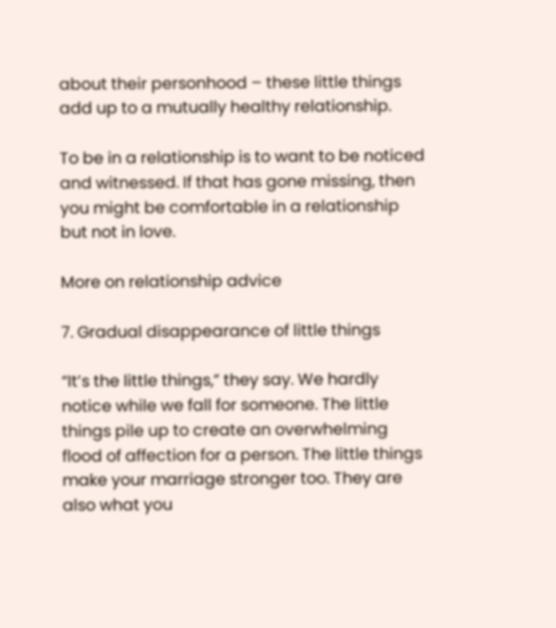about their personhood – these little things add up to a mutually healthy relationship.

To be in a relationship is to want to be noticed and witnessed. If that has gone missing, then you might be comfortable in a relationship but not in love.

More on relationship advice

7. Gradual disappearance of little things

“It’s the little things,” they say. We hardly notice while we fall for someone. The little things pile up to create an overwhelming flood of affection for a person. The little things make your marriage stronger too. They are also what you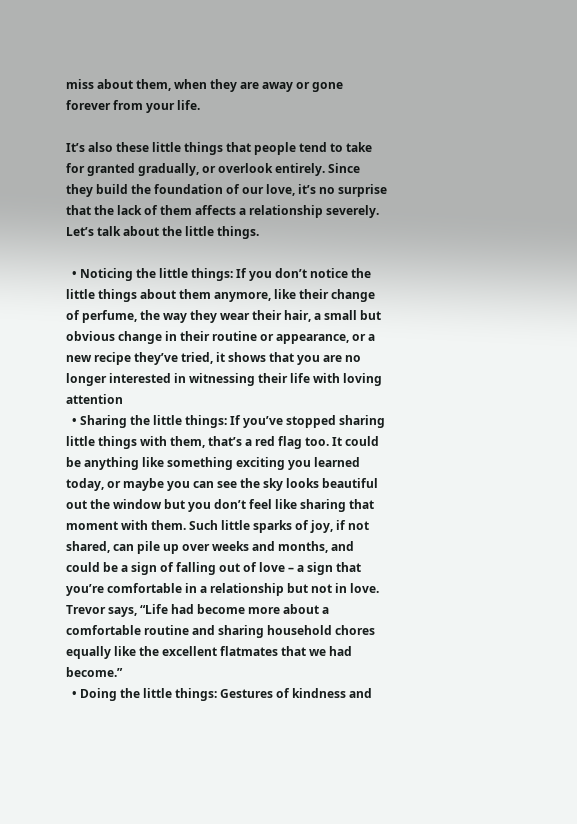miss about them, when they are away or gone forever from your life.

It’s also these little things that people tend to take for granted gradually, or overlook entirely. Since they build the foundation of our love, it’s no surprise that the lack of them affects a relationship severely. Let’s talk about the little things.

  • Noticing the little things: If you don’t notice the little things about them anymore, like their change of perfume, the way they wear their hair, a small but obvious change in their routine or appearance, or a new recipe they’ve tried, it shows that you are no longer interested in witnessing their life with loving attention
  • Sharing the little things: If you’ve stopped sharing little things with them, that’s a red flag too. It could be anything like something exciting you learned today, or maybe you can see the sky looks beautiful out the window but you don’t feel like sharing that moment with them. Such little sparks of joy, if not shared, can pile up over weeks and months, and could be a sign of falling out of love – a sign that you’re comfortable in a relationship but not in love. Trevor says, “Life had become more about a comfortable routine and sharing household chores equally like the excellent flatmates that we had become.”
  • Doing the little things: Gestures of kindness and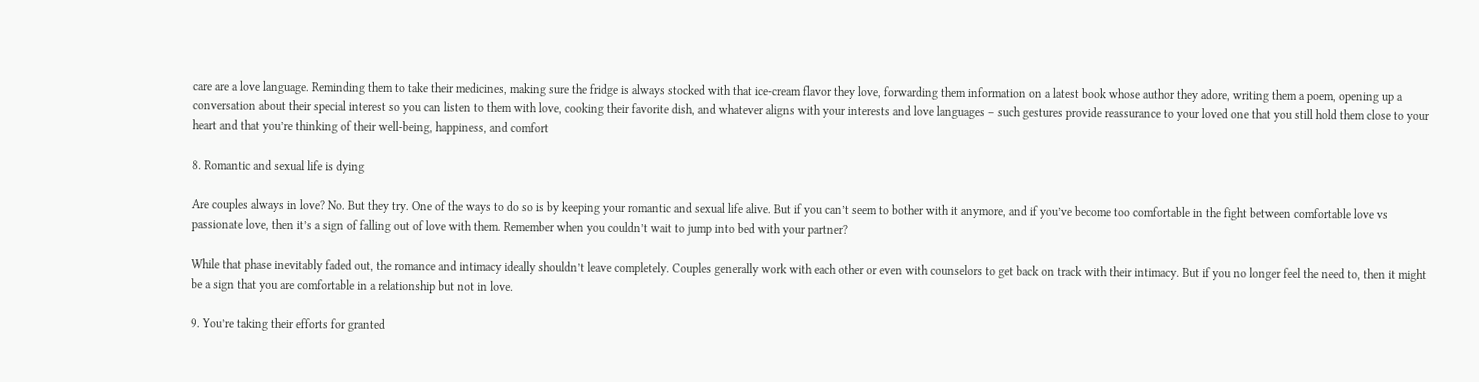care are a love language. Reminding them to take their medicines, making sure the fridge is always stocked with that ice-cream flavor they love, forwarding them information on a latest book whose author they adore, writing them a poem, opening up a conversation about their special interest so you can listen to them with love, cooking their favorite dish, and whatever aligns with your interests and love languages – such gestures provide reassurance to your loved one that you still hold them close to your heart and that you’re thinking of their well-being, happiness, and comfort

8. Romantic and sexual life is dying

Are couples always in love? No. But they try. One of the ways to do so is by keeping your romantic and sexual life alive. But if you can’t seem to bother with it anymore, and if you’ve become too comfortable in the fight between comfortable love vs passionate love, then it’s a sign of falling out of love with them. Remember when you couldn’t wait to jump into bed with your partner?

While that phase inevitably faded out, the romance and intimacy ideally shouldn’t leave completely. Couples generally work with each other or even with counselors to get back on track with their intimacy. But if you no longer feel the need to, then it might be a sign that you are comfortable in a relationship but not in love.

9. You’re taking their efforts for granted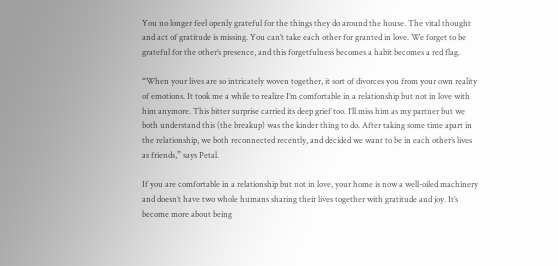You no longer feel openly grateful for the things they do around the house. The vital thought and act of gratitude is missing. You can’t take each other for granted in love. We forget to be grateful for the other’s presence, and this forgetfulness becomes a habit becomes a red flag.

“When your lives are so intricately woven together, it sort of divorces you from your own reality of emotions. It took me a while to realize I’m comfortable in a relationship but not in love with him anymore. This bitter surprise carried its deep grief too. I’ll miss him as my partner but we both understand this (the breakup) was the kinder thing to do. After taking some time apart in the relationship, we both reconnected recently, and decided we want to be in each other’s lives as friends,” says Petal.

If you are comfortable in a relationship but not in love, your home is now a well-oiled machinery and doesn’t have two whole humans sharing their lives together with gratitude and joy. It’s become more about being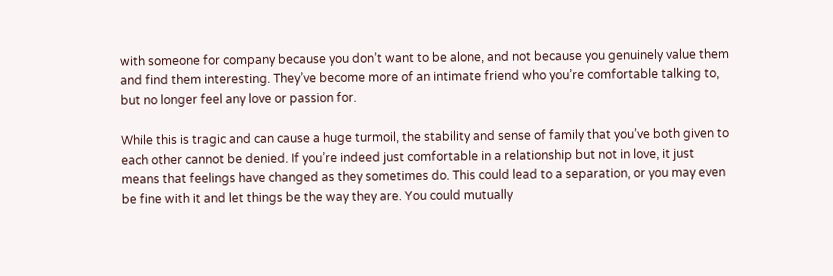with someone for company because you don’t want to be alone, and not because you genuinely value them and find them interesting. They’ve become more of an intimate friend who you’re comfortable talking to, but no longer feel any love or passion for.

While this is tragic and can cause a huge turmoil, the stability and sense of family that you’ve both given to each other cannot be denied. If you’re indeed just comfortable in a relationship but not in love, it just means that feelings have changed as they sometimes do. This could lead to a separation, or you may even be fine with it and let things be the way they are. You could mutually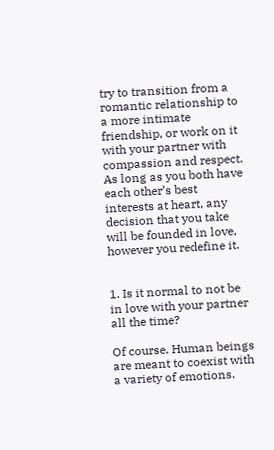try to transition from a romantic relationship to a more intimate friendship, or work on it with your partner with compassion and respect. As long as you both have each other’s best interests at heart, any decision that you take will be founded in love, however you redefine it.


1. Is it normal to not be in love with your partner all the time?

Of course. Human beings are meant to coexist with a variety of emotions.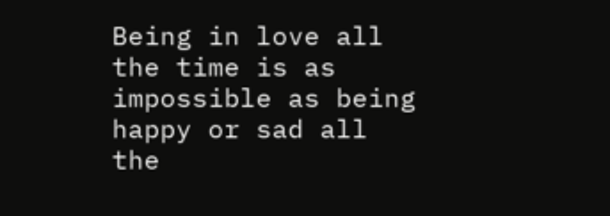Being in love all the time is as impossible as being happy or sad all the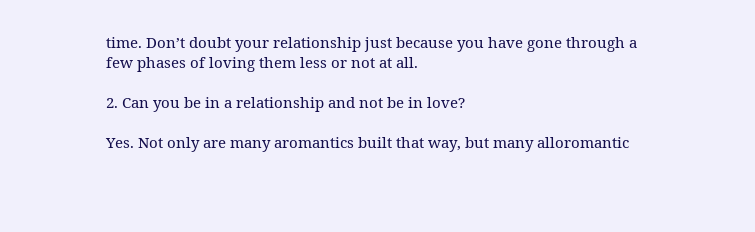time. Don’t doubt your relationship just because you have gone through a few phases of loving them less or not at all.

2. Can you be in a relationship and not be in love?

Yes. Not only are many aromantics built that way, but many alloromantic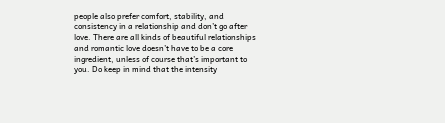people also prefer comfort, stability, and consistency in a relationship and don’t go after love. There are all kinds of beautiful relationships and romantic love doesn’t have to be a core ingredient, unless of course that’s important to you. Do keep in mind that the intensity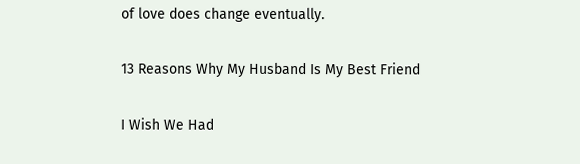of love does change eventually.

13 Reasons Why My Husband Is My Best Friend

I Wish We Had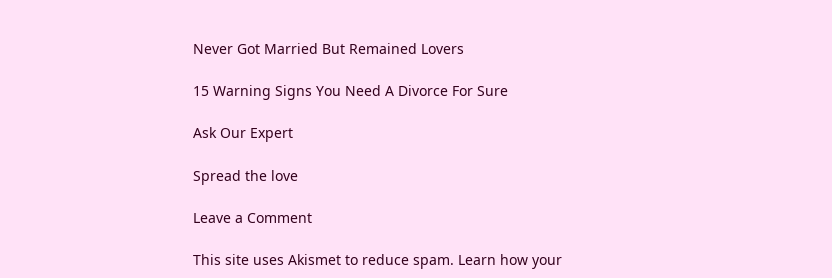Never Got Married But Remained Lovers

15 Warning Signs You Need A Divorce For Sure

Ask Our Expert

Spread the love

Leave a Comment

This site uses Akismet to reduce spam. Learn how your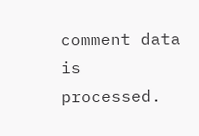comment data is processed.